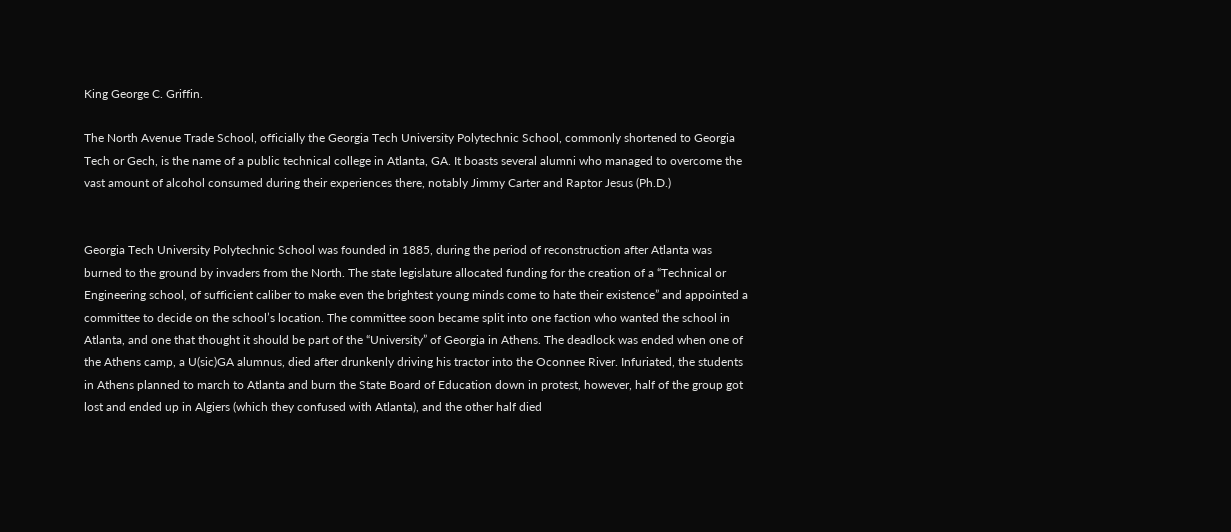King George C. Griffin.

The North Avenue Trade School, officially the Georgia Tech University Polytechnic School, commonly shortened to Georgia Tech or Gech, is the name of a public technical college in Atlanta, GA. It boasts several alumni who managed to overcome the vast amount of alcohol consumed during their experiences there, notably Jimmy Carter and Raptor Jesus (Ph.D.)


Georgia Tech University Polytechnic School was founded in 1885, during the period of reconstruction after Atlanta was burned to the ground by invaders from the North. The state legislature allocated funding for the creation of a “Technical or Engineering school, of sufficient caliber to make even the brightest young minds come to hate their existence” and appointed a committee to decide on the school’s location. The committee soon became split into one faction who wanted the school in Atlanta, and one that thought it should be part of the “University” of Georgia in Athens. The deadlock was ended when one of the Athens camp, a U(sic)GA alumnus, died after drunkenly driving his tractor into the Oconnee River. Infuriated, the students in Athens planned to march to Atlanta and burn the State Board of Education down in protest, however, half of the group got lost and ended up in Algiers (which they confused with Atlanta), and the other half died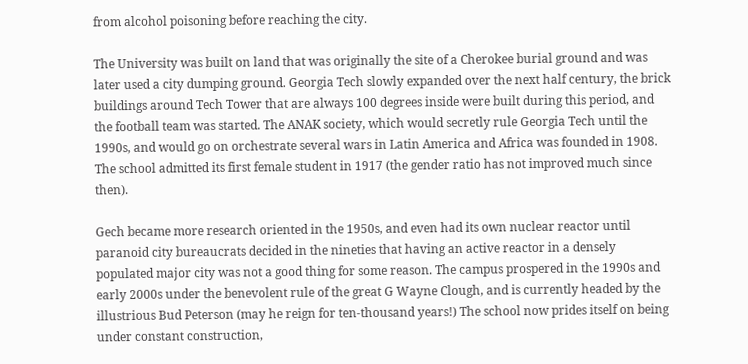from alcohol poisoning before reaching the city.

The University was built on land that was originally the site of a Cherokee burial ground and was later used a city dumping ground. Georgia Tech slowly expanded over the next half century, the brick buildings around Tech Tower that are always 100 degrees inside were built during this period, and the football team was started. The ANAK society, which would secretly rule Georgia Tech until the 1990s, and would go on orchestrate several wars in Latin America and Africa was founded in 1908. The school admitted its first female student in 1917 (the gender ratio has not improved much since then).

Gech became more research oriented in the 1950s, and even had its own nuclear reactor until paranoid city bureaucrats decided in the nineties that having an active reactor in a densely populated major city was not a good thing for some reason. The campus prospered in the 1990s and early 2000s under the benevolent rule of the great G Wayne Clough, and is currently headed by the illustrious Bud Peterson (may he reign for ten-thousand years!) The school now prides itself on being under constant construction,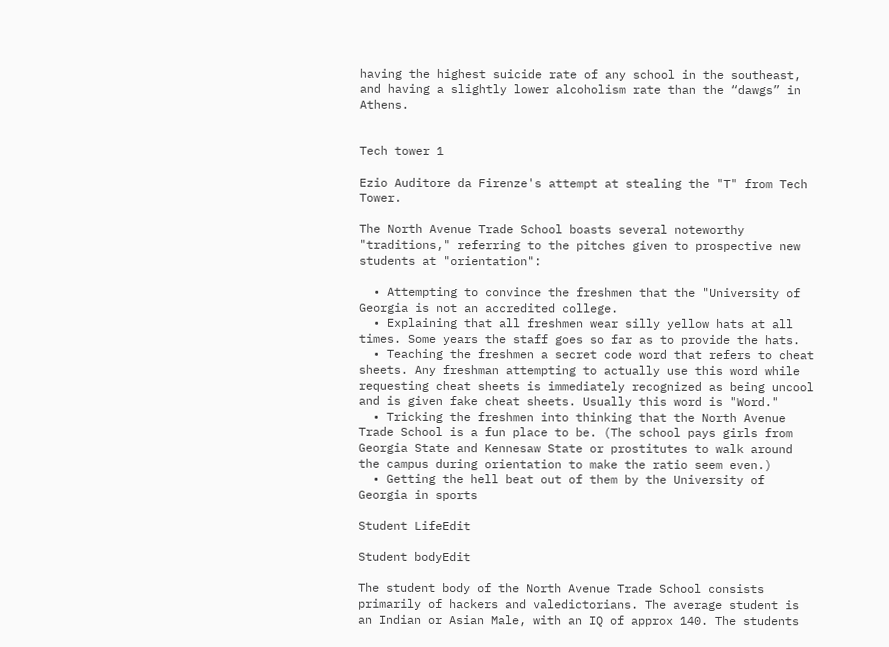having the highest suicide rate of any school in the southeast, and having a slightly lower alcoholism rate than the “dawgs” in Athens.


Tech tower 1

Ezio Auditore da Firenze's attempt at stealing the "T" from Tech Tower.

The North Avenue Trade School boasts several noteworthy "traditions," referring to the pitches given to prospective new students at "orientation":

  • Attempting to convince the freshmen that the "University of Georgia is not an accredited college.
  • Explaining that all freshmen wear silly yellow hats at all times. Some years the staff goes so far as to provide the hats.
  • Teaching the freshmen a secret code word that refers to cheat sheets. Any freshman attempting to actually use this word while requesting cheat sheets is immediately recognized as being uncool and is given fake cheat sheets. Usually this word is "Word."
  • Tricking the freshmen into thinking that the North Avenue Trade School is a fun place to be. (The school pays girls from Georgia State and Kennesaw State or prostitutes to walk around the campus during orientation to make the ratio seem even.)
  • Getting the hell beat out of them by the University of Georgia in sports

Student LifeEdit

Student bodyEdit

The student body of the North Avenue Trade School consists primarily of hackers and valedictorians. The average student is an Indian or Asian Male, with an IQ of approx 140. The students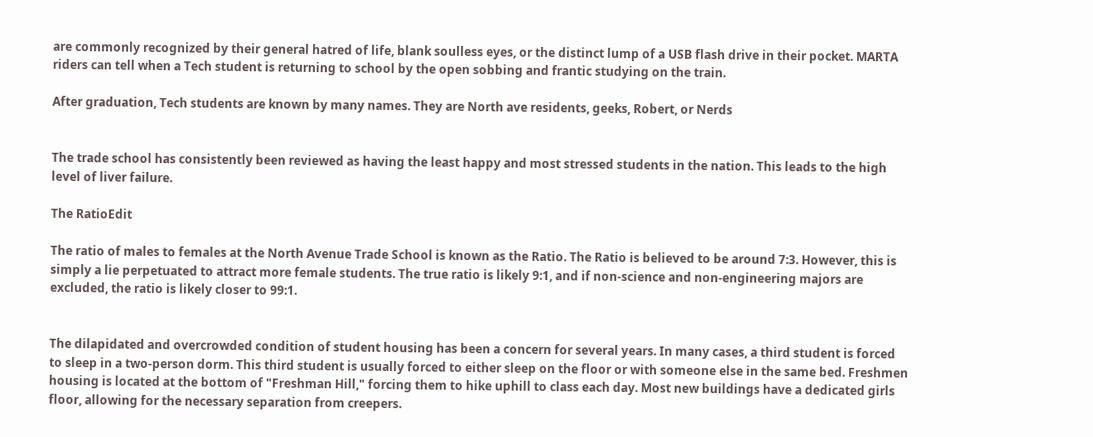are commonly recognized by their general hatred of life, blank soulless eyes, or the distinct lump of a USB flash drive in their pocket. MARTA riders can tell when a Tech student is returning to school by the open sobbing and frantic studying on the train.

After graduation, Tech students are known by many names. They are North ave residents, geeks, Robert, or Nerds


The trade school has consistently been reviewed as having the least happy and most stressed students in the nation. This leads to the high level of liver failure.

The RatioEdit

The ratio of males to females at the North Avenue Trade School is known as the Ratio. The Ratio is believed to be around 7:3. However, this is simply a lie perpetuated to attract more female students. The true ratio is likely 9:1, and if non-science and non-engineering majors are excluded, the ratio is likely closer to 99:1.


The dilapidated and overcrowded condition of student housing has been a concern for several years. In many cases, a third student is forced to sleep in a two-person dorm. This third student is usually forced to either sleep on the floor or with someone else in the same bed. Freshmen housing is located at the bottom of "Freshman Hill," forcing them to hike uphill to class each day. Most new buildings have a dedicated girls floor, allowing for the necessary separation from creepers.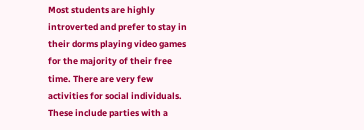Most students are highly introverted and prefer to stay in their dorms playing video games for the majority of their free time. There are very few activities for social individuals. These include parties with a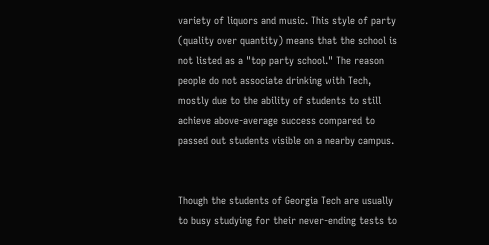variety of liquors and music. This style of party (quality over quantity) means that the school is not listed as a "top party school." The reason people do not associate drinking with Tech, mostly due to the ability of students to still achieve above-average success compared to passed out students visible on a nearby campus.


Though the students of Georgia Tech are usually to busy studying for their never-ending tests to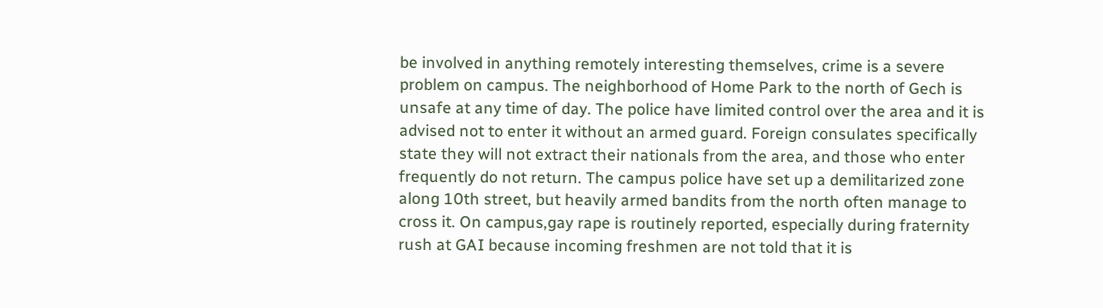be involved in anything remotely interesting themselves, crime is a severe problem on campus. The neighborhood of Home Park to the north of Gech is unsafe at any time of day. The police have limited control over the area and it is advised not to enter it without an armed guard. Foreign consulates specifically state they will not extract their nationals from the area, and those who enter frequently do not return. The campus police have set up a demilitarized zone along 10th street, but heavily armed bandits from the north often manage to cross it. On campus,gay rape is routinely reported, especially during fraternity rush at GAI because incoming freshmen are not told that it is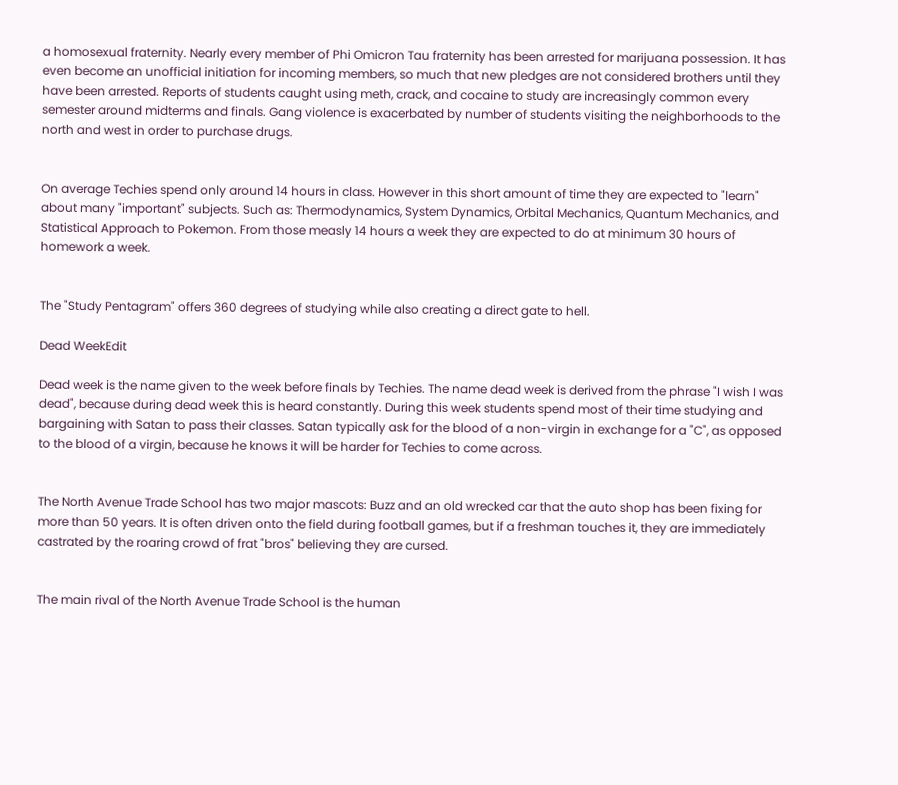a homosexual fraternity. Nearly every member of Phi Omicron Tau fraternity has been arrested for marijuana possession. It has even become an unofficial initiation for incoming members, so much that new pledges are not considered brothers until they have been arrested. Reports of students caught using meth, crack, and cocaine to study are increasingly common every semester around midterms and finals. Gang violence is exacerbated by number of students visiting the neighborhoods to the north and west in order to purchase drugs.


On average Techies spend only around 14 hours in class. However in this short amount of time they are expected to "learn" about many "important" subjects. Such as: Thermodynamics, System Dynamics, Orbital Mechanics, Quantum Mechanics, and Statistical Approach to Pokemon. From those measly 14 hours a week they are expected to do at minimum 30 hours of homework a week.


The "Study Pentagram" offers 360 degrees of studying while also creating a direct gate to hell.

Dead WeekEdit

Dead week is the name given to the week before finals by Techies. The name dead week is derived from the phrase "I wish I was dead", because during dead week this is heard constantly. During this week students spend most of their time studying and bargaining with Satan to pass their classes. Satan typically ask for the blood of a non-virgin in exchange for a "C", as opposed to the blood of a virgin, because he knows it will be harder for Techies to come across.


The North Avenue Trade School has two major mascots: Buzz and an old wrecked car that the auto shop has been fixing for more than 50 years. It is often driven onto the field during football games, but if a freshman touches it, they are immediately castrated by the roaring crowd of frat "bros" believing they are cursed.


The main rival of the North Avenue Trade School is the human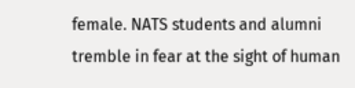female. NATS students and alumni tremble in fear at the sight of human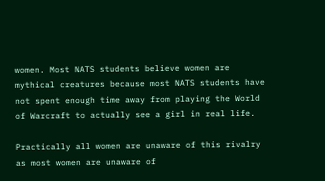women. Most NATS students believe women are mythical creatures because most NATS students have not spent enough time away from playing the World of Warcraft to actually see a girl in real life.

Practically all women are unaware of this rivalry as most women are unaware of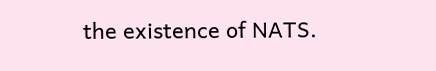the existence of NATS.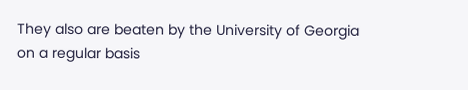They also are beaten by the University of Georgia on a regular basis